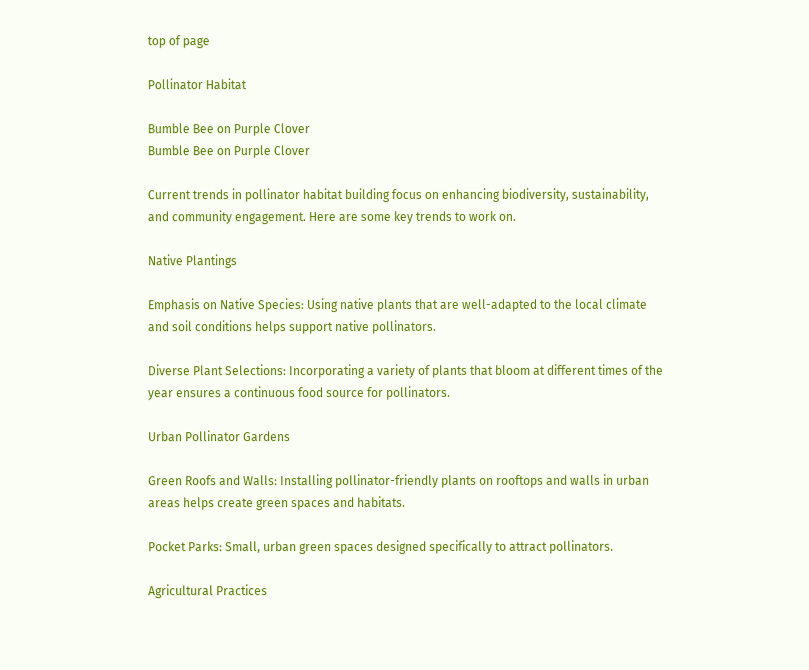top of page

Pollinator Habitat

Bumble Bee on Purple Clover
Bumble Bee on Purple Clover

Current trends in pollinator habitat building focus on enhancing biodiversity, sustainability, and community engagement. Here are some key trends to work on.

Native Plantings

Emphasis on Native Species: Using native plants that are well-adapted to the local climate and soil conditions helps support native pollinators.

Diverse Plant Selections: Incorporating a variety of plants that bloom at different times of the year ensures a continuous food source for pollinators.

Urban Pollinator Gardens

Green Roofs and Walls: Installing pollinator-friendly plants on rooftops and walls in urban areas helps create green spaces and habitats.

Pocket Parks: Small, urban green spaces designed specifically to attract pollinators.

Agricultural Practices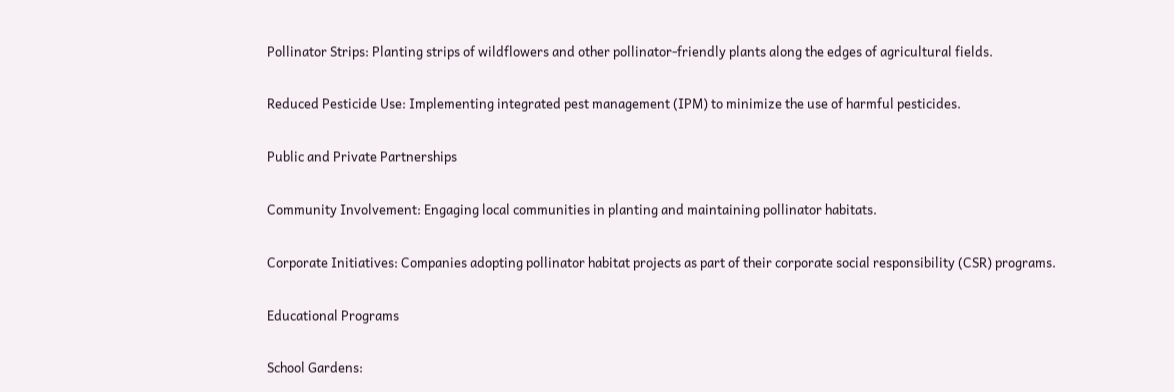Pollinator Strips: Planting strips of wildflowers and other pollinator-friendly plants along the edges of agricultural fields.

Reduced Pesticide Use: Implementing integrated pest management (IPM) to minimize the use of harmful pesticides.

Public and Private Partnerships

Community Involvement: Engaging local communities in planting and maintaining pollinator habitats.

Corporate Initiatives: Companies adopting pollinator habitat projects as part of their corporate social responsibility (CSR) programs.

Educational Programs

School Gardens: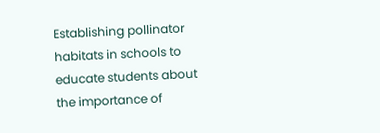Establishing pollinator habitats in schools to educate students about the importance of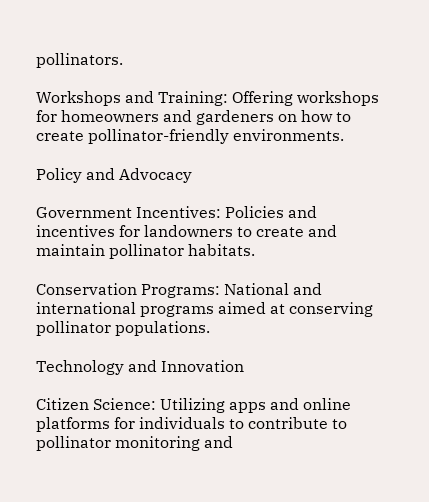pollinators.

Workshops and Training: Offering workshops for homeowners and gardeners on how to create pollinator-friendly environments.

Policy and Advocacy

Government Incentives: Policies and incentives for landowners to create and maintain pollinator habitats.

Conservation Programs: National and international programs aimed at conserving pollinator populations.

Technology and Innovation

Citizen Science: Utilizing apps and online platforms for individuals to contribute to pollinator monitoring and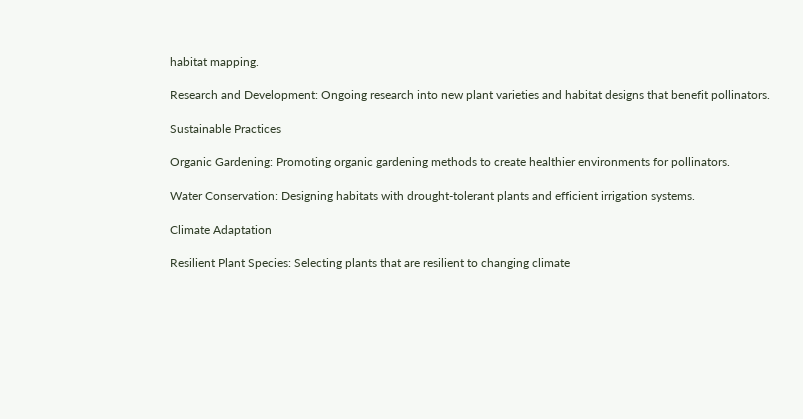habitat mapping.

Research and Development: Ongoing research into new plant varieties and habitat designs that benefit pollinators.

Sustainable Practices

Organic Gardening: Promoting organic gardening methods to create healthier environments for pollinators.

Water Conservation: Designing habitats with drought-tolerant plants and efficient irrigation systems.

Climate Adaptation

Resilient Plant Species: Selecting plants that are resilient to changing climate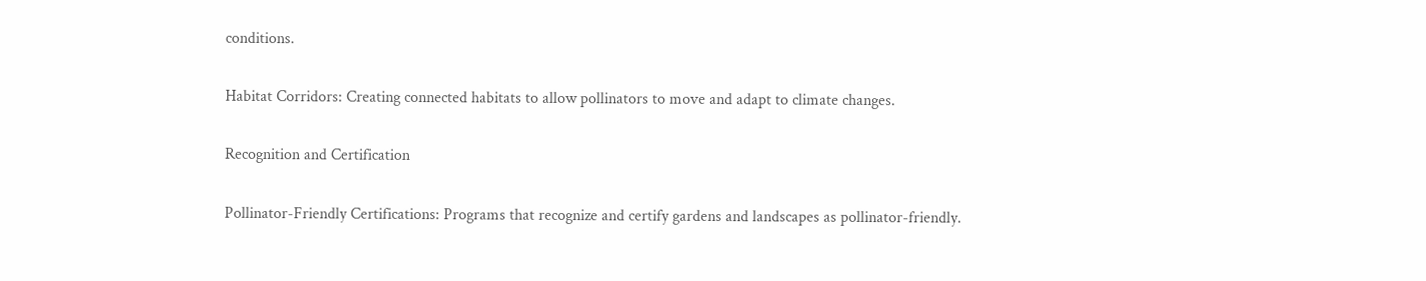conditions.

Habitat Corridors: Creating connected habitats to allow pollinators to move and adapt to climate changes.

Recognition and Certification

Pollinator-Friendly Certifications: Programs that recognize and certify gardens and landscapes as pollinator-friendly.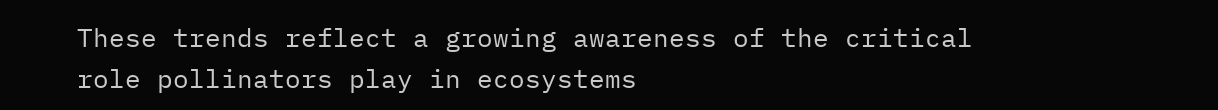These trends reflect a growing awareness of the critical role pollinators play in ecosystems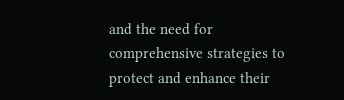and the need for comprehensive strategies to protect and enhance their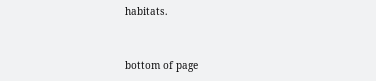habitats.


bottom of page